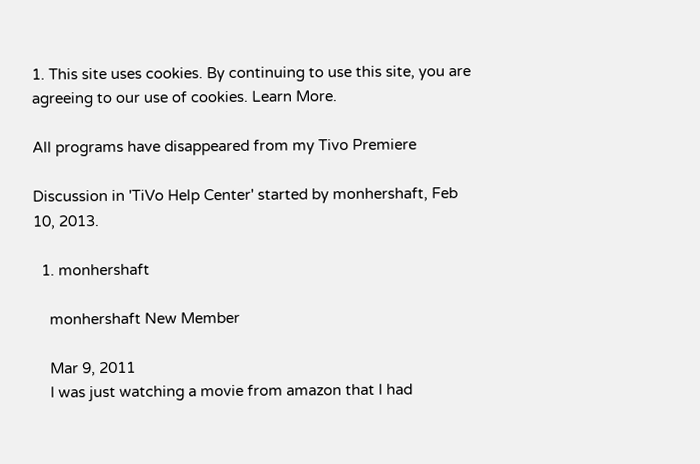1. This site uses cookies. By continuing to use this site, you are agreeing to our use of cookies. Learn More.

All programs have disappeared from my Tivo Premiere

Discussion in 'TiVo Help Center' started by monhershaft, Feb 10, 2013.

  1. monhershaft

    monhershaft New Member

    Mar 9, 2011
    I was just watching a movie from amazon that I had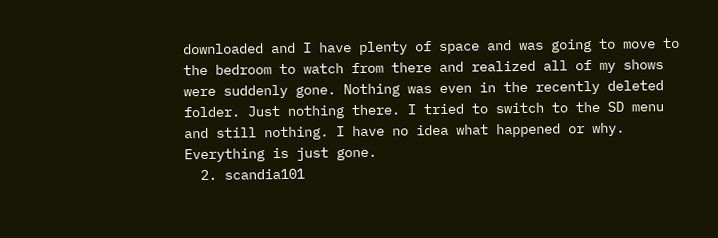downloaded and I have plenty of space and was going to move to the bedroom to watch from there and realized all of my shows were suddenly gone. Nothing was even in the recently deleted folder. Just nothing there. I tried to switch to the SD menu and still nothing. I have no idea what happened or why. Everything is just gone.
  2. scandia101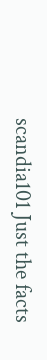scandia101 Just the facts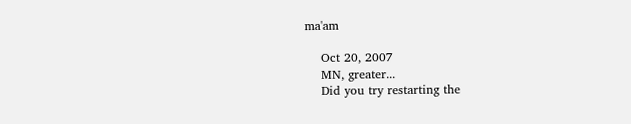ma'am

    Oct 20, 2007
    MN, greater...
    Did you try restarting the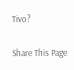Tivo?

Share This Page